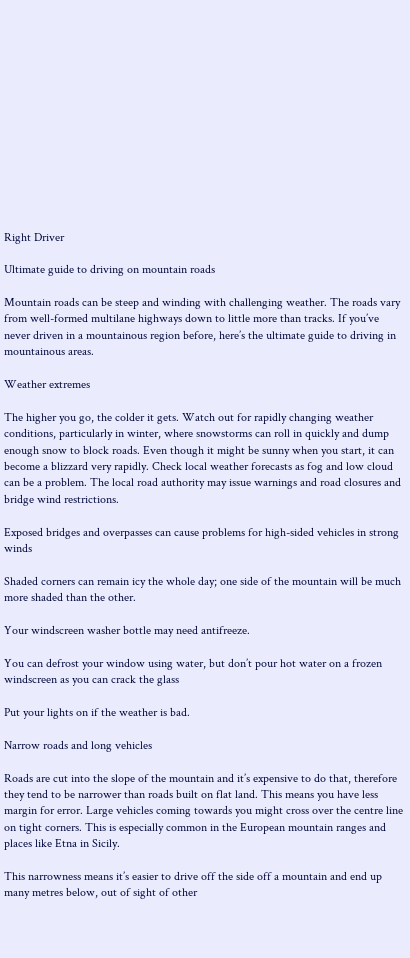Right Driver

Ultimate guide to driving on mountain roads

Mountain roads can be steep and winding with challenging weather. The roads vary from well-formed multilane highways down to little more than tracks. If you’ve never driven in a mountainous region before, here’s the ultimate guide to driving in mountainous areas.

Weather extremes

The higher you go, the colder it gets. Watch out for rapidly changing weather conditions, particularly in winter, where snowstorms can roll in quickly and dump enough snow to block roads. Even though it might be sunny when you start, it can become a blizzard very rapidly. Check local weather forecasts as fog and low cloud can be a problem. The local road authority may issue warnings and road closures and bridge wind restrictions.

Exposed bridges and overpasses can cause problems for high-sided vehicles in strong winds

Shaded corners can remain icy the whole day; one side of the mountain will be much more shaded than the other.

Your windscreen washer bottle may need antifreeze.

You can defrost your window using water, but don’t pour hot water on a frozen windscreen as you can crack the glass

Put your lights on if the weather is bad.

Narrow roads and long vehicles

Roads are cut into the slope of the mountain and it’s expensive to do that, therefore they tend to be narrower than roads built on flat land. This means you have less margin for error. Large vehicles coming towards you might cross over the centre line on tight corners. This is especially common in the European mountain ranges and places like Etna in Sicily.

This narrowness means it’s easier to drive off the side off a mountain and end up many metres below, out of sight of other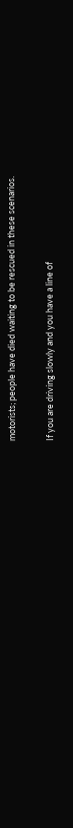motorists; people have died waiting to be rescued in these scenarios.

If you are driving slowly and you have a line of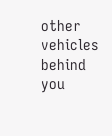other vehicles behind you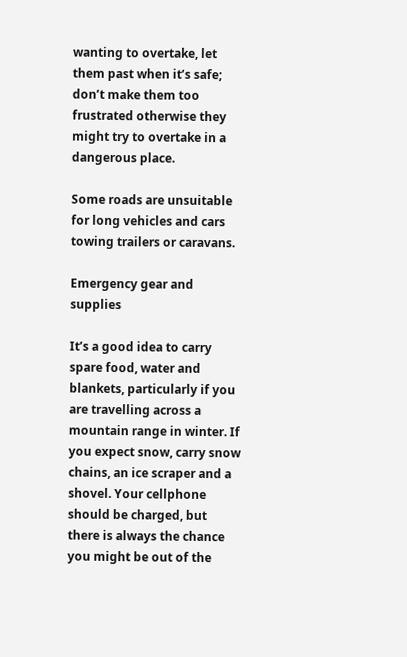wanting to overtake, let them past when it’s safe; don’t make them too frustrated otherwise they might try to overtake in a dangerous place.

Some roads are unsuitable for long vehicles and cars towing trailers or caravans.

Emergency gear and supplies

It’s a good idea to carry spare food, water and blankets, particularly if you are travelling across a mountain range in winter. If you expect snow, carry snow chains, an ice scraper and a shovel. Your cellphone should be charged, but there is always the chance you might be out of the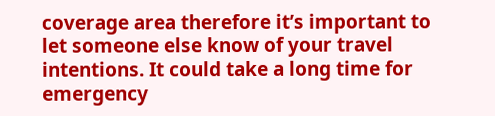coverage area therefore it’s important to let someone else know of your travel intentions. It could take a long time for emergency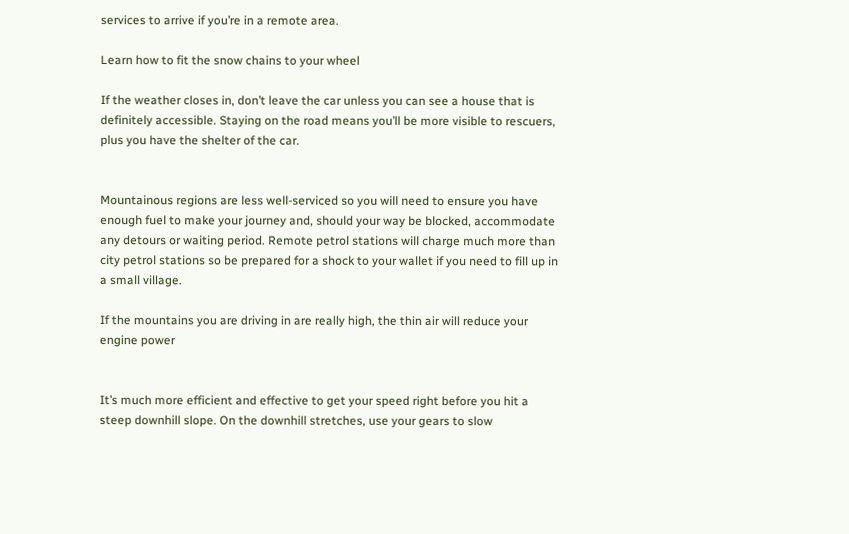services to arrive if you’re in a remote area.

Learn how to fit the snow chains to your wheel

If the weather closes in, don’t leave the car unless you can see a house that is definitely accessible. Staying on the road means you’ll be more visible to rescuers, plus you have the shelter of the car.


Mountainous regions are less well-serviced so you will need to ensure you have enough fuel to make your journey and, should your way be blocked, accommodate any detours or waiting period. Remote petrol stations will charge much more than city petrol stations so be prepared for a shock to your wallet if you need to fill up in a small village.

If the mountains you are driving in are really high, the thin air will reduce your engine power


It’s much more efficient and effective to get your speed right before you hit a steep downhill slope. On the downhill stretches, use your gears to slow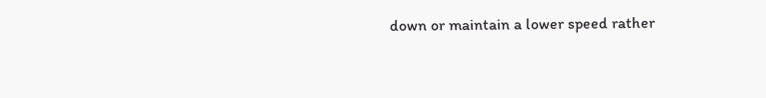down or maintain a lower speed rather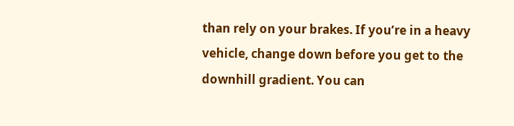than rely on your brakes. If you’re in a heavy vehicle, change down before you get to the downhill gradient. You can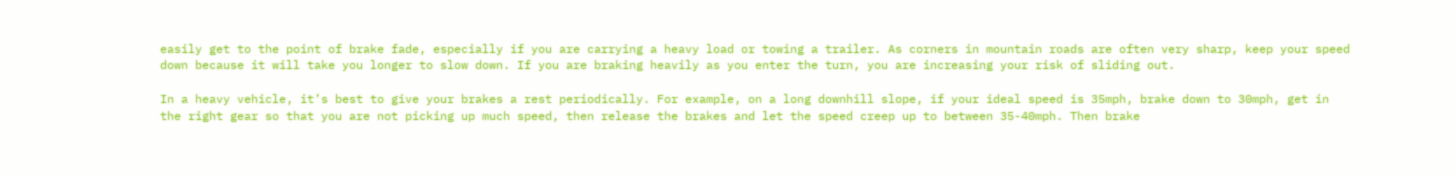easily get to the point of brake fade, especially if you are carrying a heavy load or towing a trailer. As corners in mountain roads are often very sharp, keep your speed down because it will take you longer to slow down. If you are braking heavily as you enter the turn, you are increasing your risk of sliding out.

In a heavy vehicle, it’s best to give your brakes a rest periodically. For example, on a long downhill slope, if your ideal speed is 35mph, brake down to 30mph, get in the right gear so that you are not picking up much speed, then release the brakes and let the speed creep up to between 35-40mph. Then brake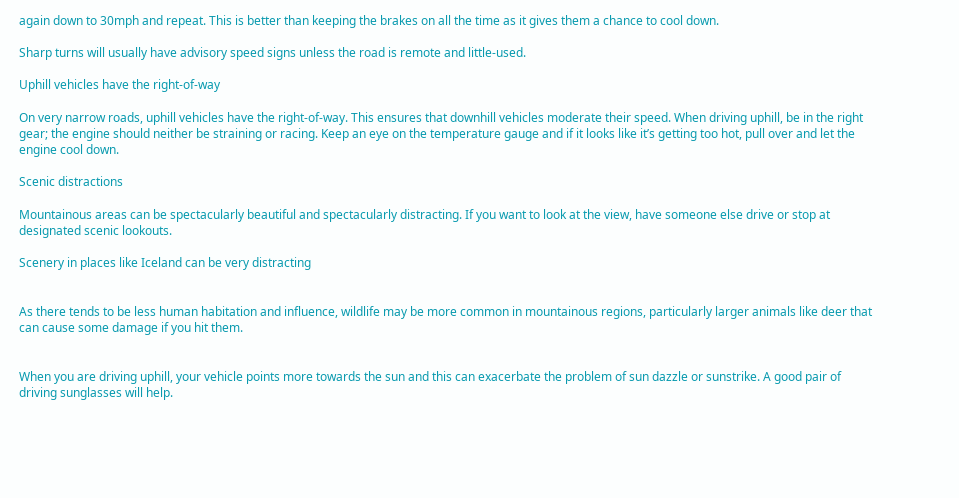again down to 30mph and repeat. This is better than keeping the brakes on all the time as it gives them a chance to cool down.

Sharp turns will usually have advisory speed signs unless the road is remote and little-used.

Uphill vehicles have the right-of-way

On very narrow roads, uphill vehicles have the right-of-way. This ensures that downhill vehicles moderate their speed. When driving uphill, be in the right gear; the engine should neither be straining or racing. Keep an eye on the temperature gauge and if it looks like it’s getting too hot, pull over and let the engine cool down.

Scenic distractions

Mountainous areas can be spectacularly beautiful and spectacularly distracting. If you want to look at the view, have someone else drive or stop at designated scenic lookouts.

Scenery in places like Iceland can be very distracting


As there tends to be less human habitation and influence, wildlife may be more common in mountainous regions, particularly larger animals like deer that can cause some damage if you hit them.


When you are driving uphill, your vehicle points more towards the sun and this can exacerbate the problem of sun dazzle or sunstrike. A good pair of driving sunglasses will help.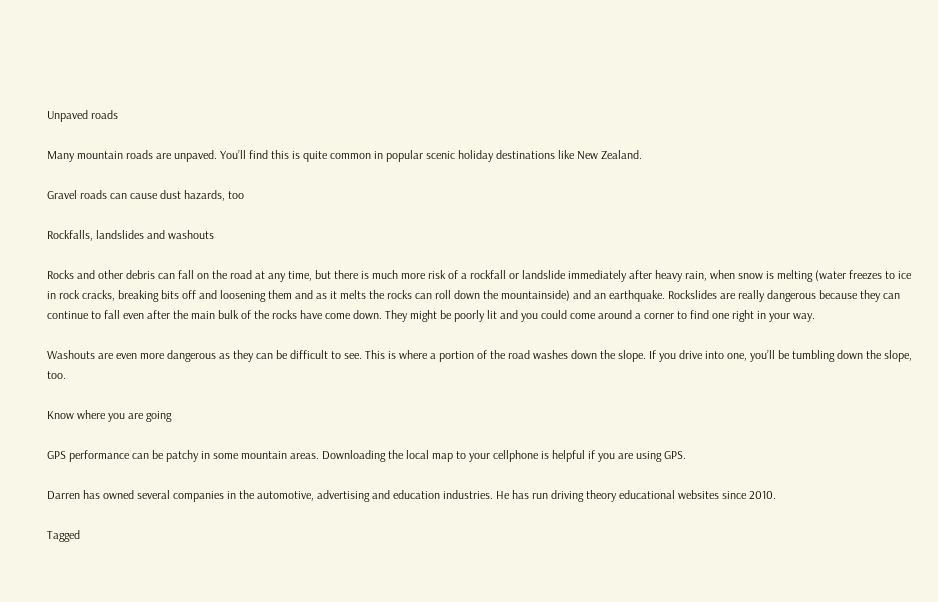Unpaved roads

Many mountain roads are unpaved. You’ll find this is quite common in popular scenic holiday destinations like New Zealand.

Gravel roads can cause dust hazards, too

Rockfalls, landslides and washouts

Rocks and other debris can fall on the road at any time, but there is much more risk of a rockfall or landslide immediately after heavy rain, when snow is melting (water freezes to ice in rock cracks, breaking bits off and loosening them and as it melts the rocks can roll down the mountainside) and an earthquake. Rockslides are really dangerous because they can continue to fall even after the main bulk of the rocks have come down. They might be poorly lit and you could come around a corner to find one right in your way.

Washouts are even more dangerous as they can be difficult to see. This is where a portion of the road washes down the slope. If you drive into one, you’ll be tumbling down the slope, too.

Know where you are going

GPS performance can be patchy in some mountain areas. Downloading the local map to your cellphone is helpful if you are using GPS.

Darren has owned several companies in the automotive, advertising and education industries. He has run driving theory educational websites since 2010.

Tagged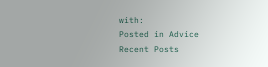with:
Posted in Advice
Recent Posts